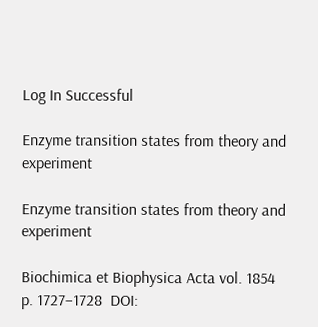Log In Successful

Enzyme transition states from theory and experiment

Enzyme transition states from theory and experiment

Biochimica et Biophysica Acta vol. 1854  p. 1727–1728  DOI: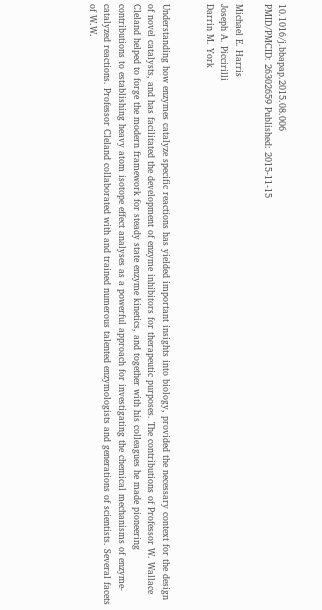10.1016/j.bbapap.2015.08.006
PMID/PMCID: 26302659 Published: 2015-11-15

Michael E. Harris
Joseph A. Piccirilli
Darrin M. York


Understanding how enzymes catalyze specific reactions has yielded important insights into biology, provided the necessary context for the design of novel catalysts, and has facilitated the development of enzyme inhibitors for therapeutic purposes. The contributions of Professor W. Wallace Cleland helped to forge the modern framework for steady state enzyme kinetics, and together with his colleagues he made pioneering contributions to establishing heavy atom isotope effect analyses as a powerful approach for investigating the chemical mechanisms of enzyme-catalyzed reactions. Professor Cleland collaborated with and trained numerous talented enzymologists and generations of scientists. Several facets of W.W.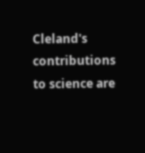Cleland's contributions to science are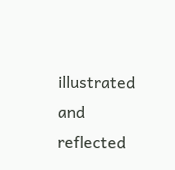illustrated and reflected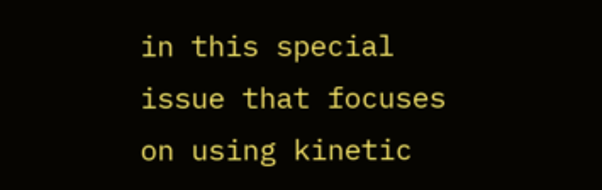in this special issue that focuses on using kinetic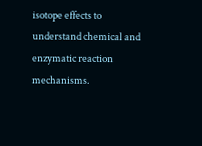isotope effects to understand chemical and enzymatic reaction mechanisms.